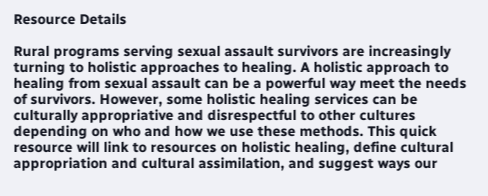Resource Details

Rural programs serving sexual assault survivors are increasingly turning to holistic approaches to healing. A holistic approach to healing from sexual assault can be a powerful way meet the needs of survivors. However, some holistic healing services can be culturally appropriative and disrespectful to other cultures depending on who and how we use these methods. This quick resource will link to resources on holistic healing, define cultural appropriation and cultural assimilation, and suggest ways our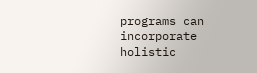programs can incorporate holistic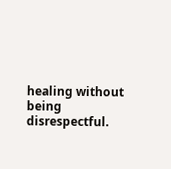healing without being disrespectful.